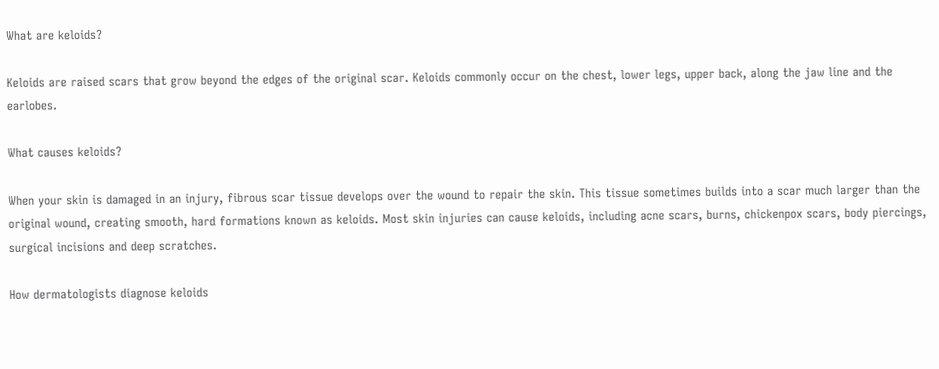What are keloids?

Keloids are raised scars that grow beyond the edges of the original scar. Keloids commonly occur on the chest, lower legs, upper back, along the jaw line and the earlobes.

What causes keloids?

When your skin is damaged in an injury, fibrous scar tissue develops over the wound to repair the skin. This tissue sometimes builds into a scar much larger than the original wound, creating smooth, hard formations known as keloids. Most skin injuries can cause keloids, including acne scars, burns, chickenpox scars, body piercings, surgical incisions and deep scratches.

How dermatologists diagnose keloids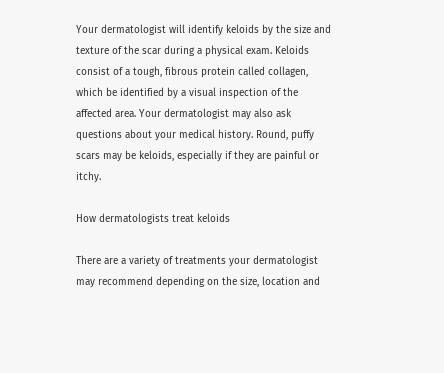Your dermatologist will identify keloids by the size and texture of the scar during a physical exam. Keloids consist of a tough, fibrous protein called collagen, which be identified by a visual inspection of the affected area. Your dermatologist may also ask questions about your medical history. Round, puffy scars may be keloids, especially if they are painful or itchy.

How dermatologists treat keloids

There are a variety of treatments your dermatologist may recommend depending on the size, location and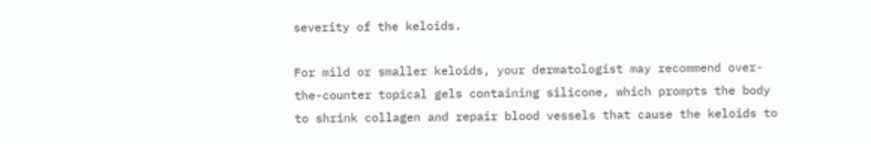severity of the keloids.

For mild or smaller keloids, your dermatologist may recommend over-the-counter topical gels containing silicone, which prompts the body to shrink collagen and repair blood vessels that cause the keloids to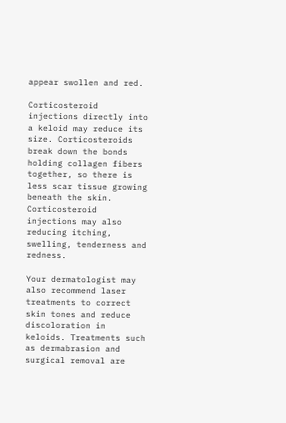appear swollen and red.

Corticosteroid injections directly into a keloid may reduce its size. Corticosteroids break down the bonds holding collagen fibers together, so there is less scar tissue growing beneath the skin. Corticosteroid injections may also reducing itching, swelling, tenderness and redness.

Your dermatologist may also recommend laser treatments to correct skin tones and reduce discoloration in keloids. Treatments such as dermabrasion and surgical removal are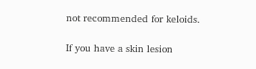not recommended for keloids.

If you have a skin lesion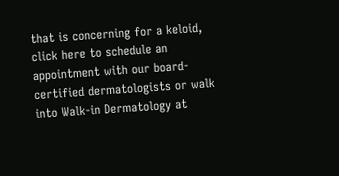that is concerning for a keloid, click here to schedule an appointment with our board-certified dermatologists or walk into Walk-in Dermatology at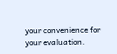your convenience for your evaluation.